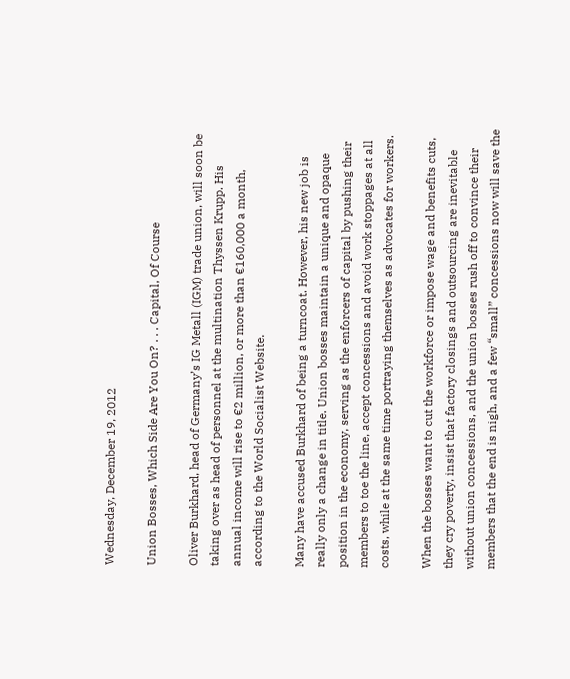Wednesday, December 19, 2012

Union Bosses, Which Side Are You On? . . . Capital, Of Course

Oliver Burkhard, head of Germany’s IG Metall (IGM) trade union, will soon be taking over as head of personnel at the multination Thyssen Krupp. His annual income will rise to €2 million, or more than €160,000 a month, according to the World Socialist Website.

Many have accused Burkhard of being a turncoat. However, his new job is really only a change in title. Union bosses maintain a unique and opaque position in the economy, serving as the enforcers of capital by pushing their members to toe the line, accept concessions and avoid work stoppages at all costs, while at the same time portraying themselves as advocates for workers.

When the bosses want to cut the workforce or impose wage and benefits cuts, they cry poverty, insist that factory closings and outsourcing are inevitable without union concessions, and the union bosses rush off to convince their members that the end is nigh, and a few “small” concessions now will save the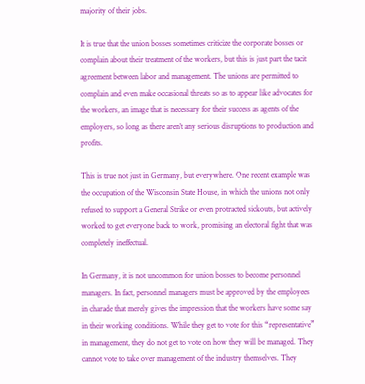majority of their jobs.

It is true that the union bosses sometimes criticize the corporate bosses or complain about their treatment of the workers, but this is just part the tacit agreement between labor and management. The unions are permitted to complain and even make occasional threats so as to appear like advocates for the workers, an image that is necessary for their success as agents of the employers, so long as there aren’t any serious disruptions to production and profits.

This is true not just in Germany, but everywhere. One recent example was the occupation of the Wisconsin State House, in which the unions not only refused to support a General Strike or even protracted sickouts, but actively worked to get everyone back to work, promising an electoral fight that was completely ineffectual.

In Germany, it is not uncommon for union bosses to become personnel managers. In fact, personnel managers must be approved by the employees in charade that merely gives the impression that the workers have some say in their working conditions. While they get to vote for this “representative” in management, they do not get to vote on how they will be managed. They cannot vote to take over management of the industry themselves. They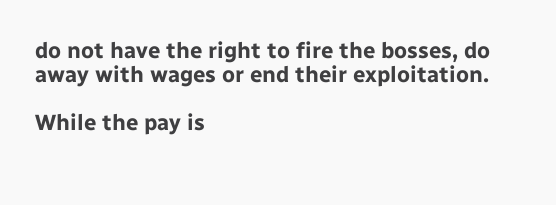do not have the right to fire the bosses, do away with wages or end their exploitation.

While the pay is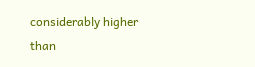considerably higher than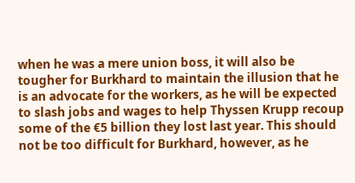when he was a mere union boss, it will also be tougher for Burkhard to maintain the illusion that he is an advocate for the workers, as he will be expected to slash jobs and wages to help Thyssen Krupp recoup some of the €5 billion they lost last year. This should not be too difficult for Burkhard, however, as he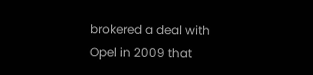brokered a deal with Opel in 2009 that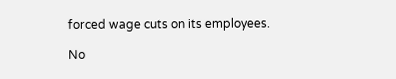forced wage cuts on its employees.

No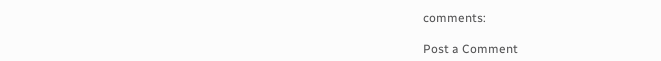comments:

Post a Comment